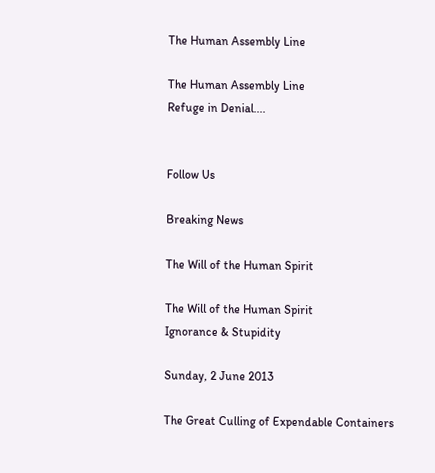The Human Assembly Line

The Human Assembly Line
Refuge in Denial....


Follow Us

Breaking News

The Will of the Human Spirit

The Will of the Human Spirit
Ignorance & Stupidity

Sunday, 2 June 2013

The Great Culling of Expendable Containers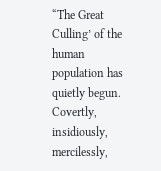“The Great Culling’ of the human population has quietly begun. Covertly, insidiously, mercilessly,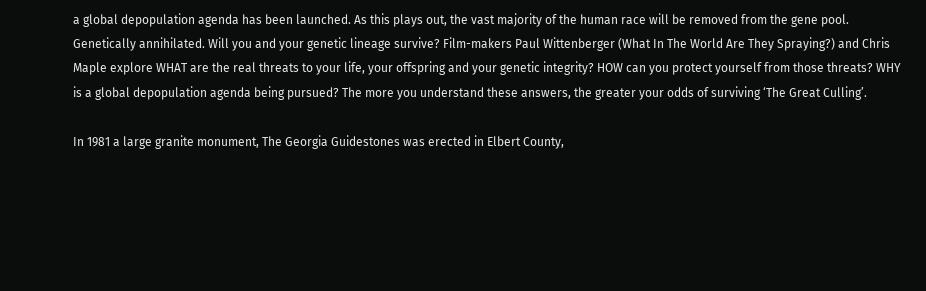a global depopulation agenda has been launched. As this plays out, the vast majority of the human race will be removed from the gene pool. Genetically annihilated. Will you and your genetic lineage survive? Film-makers Paul Wittenberger (What In The World Are They Spraying?) and Chris Maple explore WHAT are the real threats to your life, your offspring and your genetic integrity? HOW can you protect yourself from those threats? WHY is a global depopulation agenda being pursued? The more you understand these answers, the greater your odds of surviving ‘The Great Culling’.

In 1981 a large granite monument, The Georgia Guidestones was erected in Elbert County,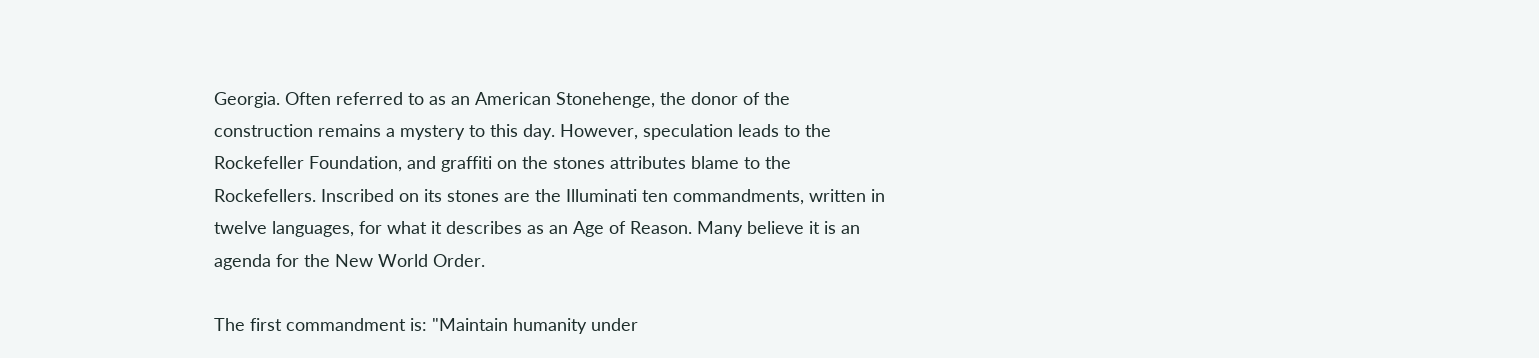Georgia. Often referred to as an American Stonehenge, the donor of the construction remains a mystery to this day. However, speculation leads to the Rockefeller Foundation, and graffiti on the stones attributes blame to the Rockefellers. Inscribed on its stones are the Illuminati ten commandments, written in twelve languages, for what it describes as an Age of Reason. Many believe it is an agenda for the New World Order.

The first commandment is: "Maintain humanity under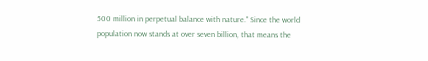500 million in perpetual balance with nature." Since the world population now stands at over seven billion, that means the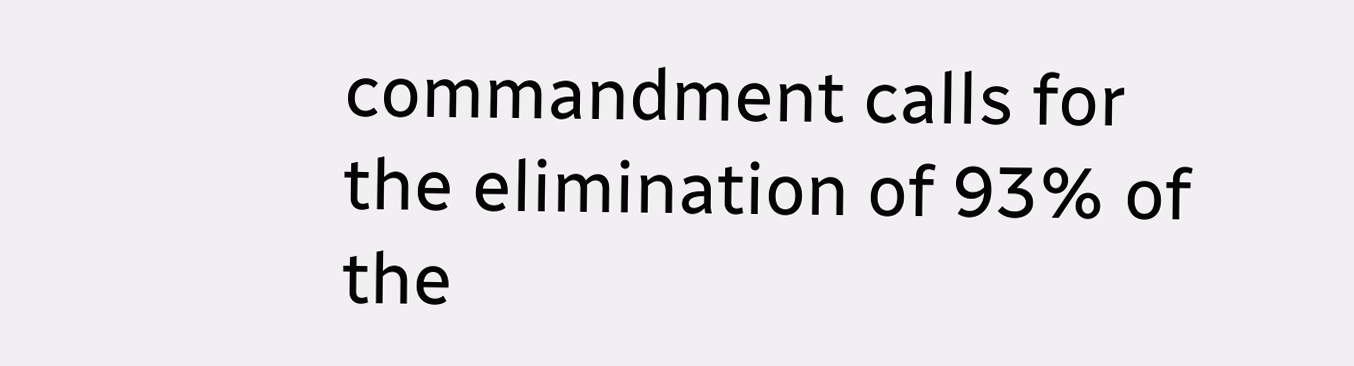commandment calls for the elimination of 93% of the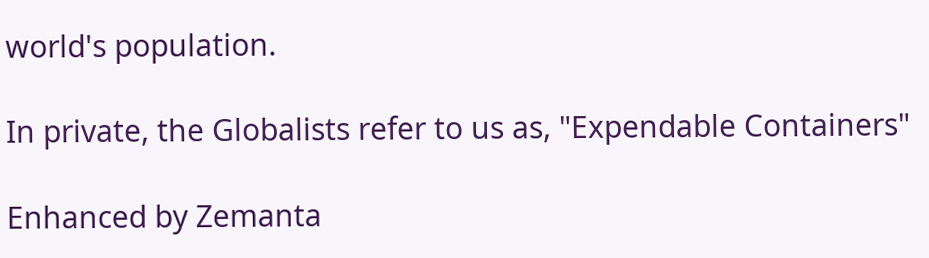world's population.

In private, the Globalists refer to us as, "Expendable Containers"

Enhanced by Zemanta